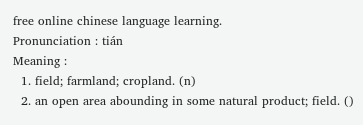free online chinese language learning.
Pronunciation : tián
Meaning :
  1. field; farmland; cropland. (n)
  2. an open area abounding in some natural product; field. ()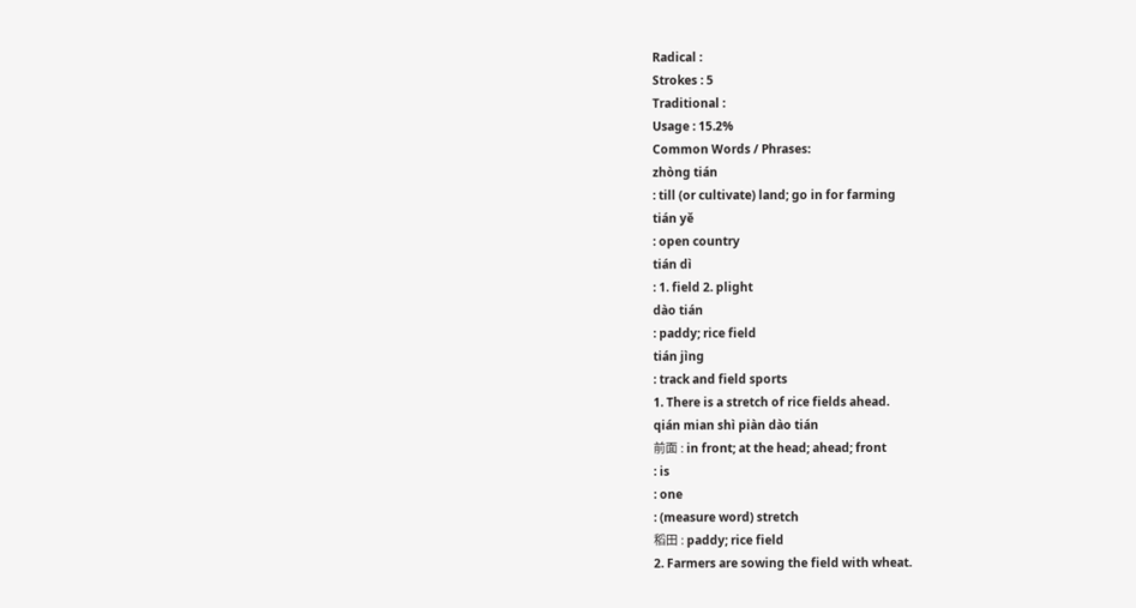Radical :
Strokes : 5
Traditional :
Usage : 15.2%
Common Words / Phrases:
zhòng tián
: till (or cultivate) land; go in for farming
tián yě
: open country
tián dì
: 1. field 2. plight
dào tián
: paddy; rice field
tián jìng
: track and field sports
1. There is a stretch of rice fields ahead.
qián mian shì piàn dào tián
前面 : in front; at the head; ahead; front
: is
: one
: (measure word) stretch
稻田 : paddy; rice field
2. Farmers are sowing the field with wheat.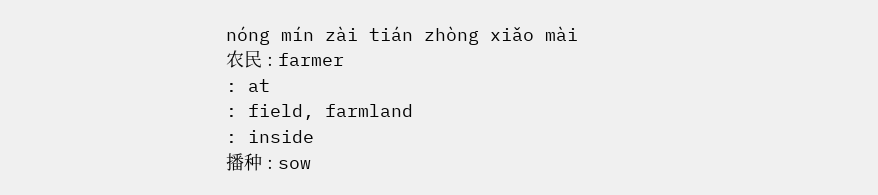nóng mín zài tián zhòng xiǎo mài
农民 : farmer
: at
: field, farmland
: inside
播种 : sow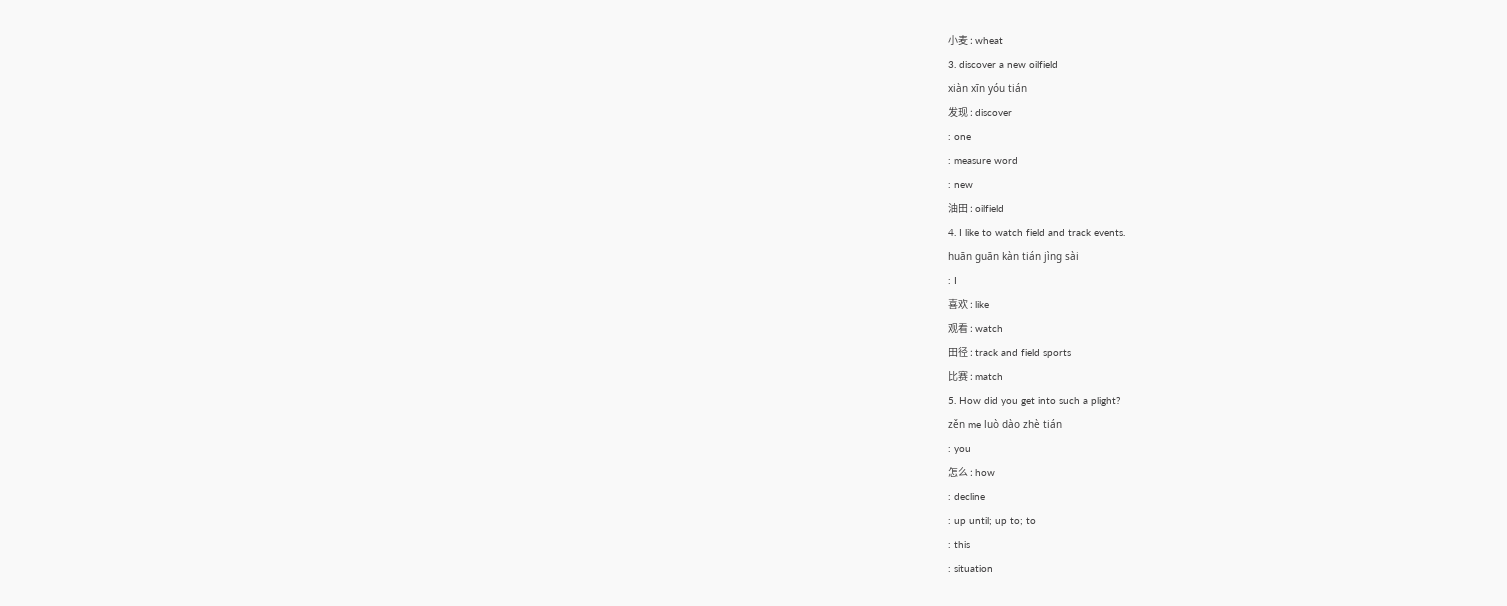小麦 : wheat
3. discover a new oilfield
xiàn xīn yóu tián
发现 : discover
: one
: measure word
: new
油田 : oilfield
4. I like to watch field and track events.
huān guān kàn tián jìng sài
: I
喜欢 : like
观看 : watch
田径 : track and field sports
比赛 : match
5. How did you get into such a plight?
zěn me luò dào zhè tián
: you
怎么 : how
: decline
: up until; up to; to
: this
: situation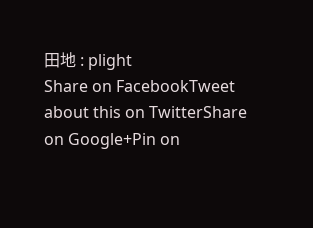田地 : plight
Share on FacebookTweet about this on TwitterShare on Google+Pin on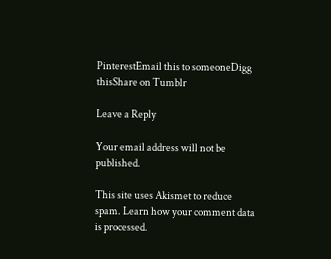PinterestEmail this to someoneDigg thisShare on Tumblr

Leave a Reply

Your email address will not be published.

This site uses Akismet to reduce spam. Learn how your comment data is processed.